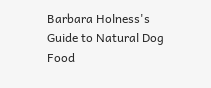Barbara Holness's Guide to Natural Dog Food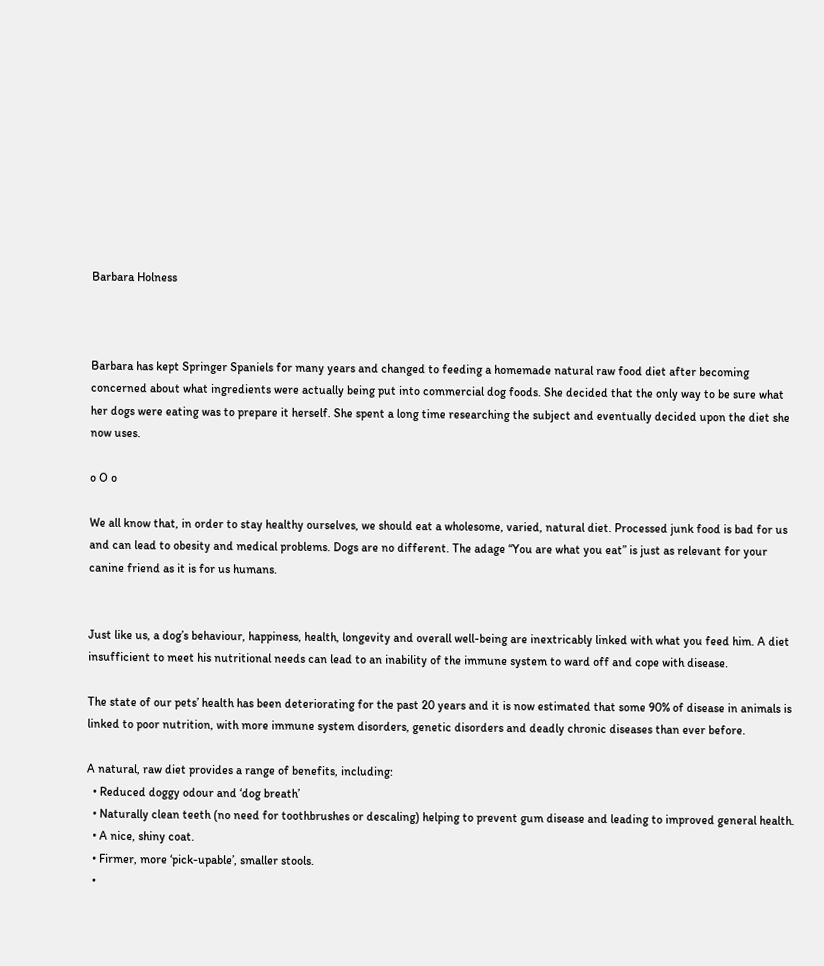Barbara Holness



Barbara has kept Springer Spaniels for many years and changed to feeding a homemade natural raw food diet after becoming concerned about what ingredients were actually being put into commercial dog foods. She decided that the only way to be sure what her dogs were eating was to prepare it herself. She spent a long time researching the subject and eventually decided upon the diet she now uses.

o O o

We all know that, in order to stay healthy ourselves, we should eat a wholesome, varied, natural diet. Processed junk food is bad for us and can lead to obesity and medical problems. Dogs are no different. The adage “You are what you eat” is just as relevant for your canine friend as it is for us humans.


Just like us, a dog’s behaviour, happiness, health, longevity and overall well-being are inextricably linked with what you feed him. A diet insufficient to meet his nutritional needs can lead to an inability of the immune system to ward off and cope with disease.

The state of our pets’ health has been deteriorating for the past 20 years and it is now estimated that some 90% of disease in animals is linked to poor nutrition, with more immune system disorders, genetic disorders and deadly chronic diseases than ever before.

A natural, raw diet provides a range of benefits, including:
  • Reduced doggy odour and ‘dog breath’
  • Naturally clean teeth (no need for toothbrushes or descaling) helping to prevent gum disease and leading to improved general health.
  • A nice, shiny coat.
  • Firmer, more ‘pick-upable’, smaller stools.
  •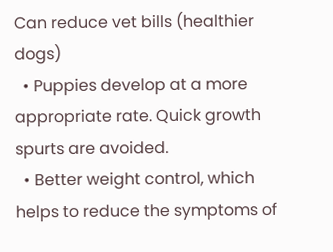Can reduce vet bills (healthier dogs)
  • Puppies develop at a more appropriate rate. Quick growth spurts are avoided.
  • Better weight control, which helps to reduce the symptoms of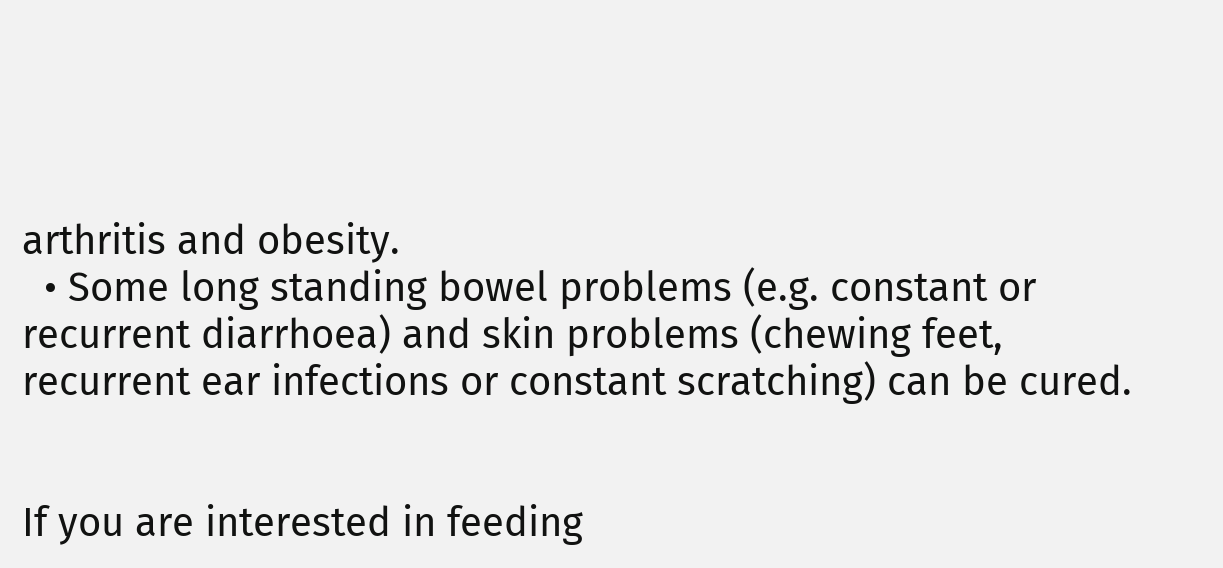arthritis and obesity.
  • Some long standing bowel problems (e.g. constant or recurrent diarrhoea) and skin problems (chewing feet, recurrent ear infections or constant scratching) can be cured.


If you are interested in feeding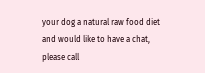your dog a natural raw food diet and would like to have a chat, please call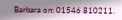Barbara on: 01546 810211.